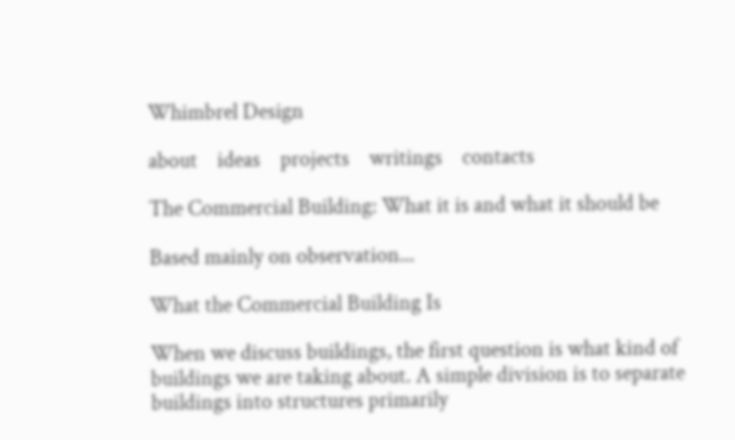Whimbrel Design

about    ideas    projects    writings    contacts

The Commercial Building: What it is and what it should be

Based mainly on observation...

What the Commercial Building Is

When we discuss buildings, the first question is what kind of buildings we are taking about. A simple division is to separate buildings into structures primarily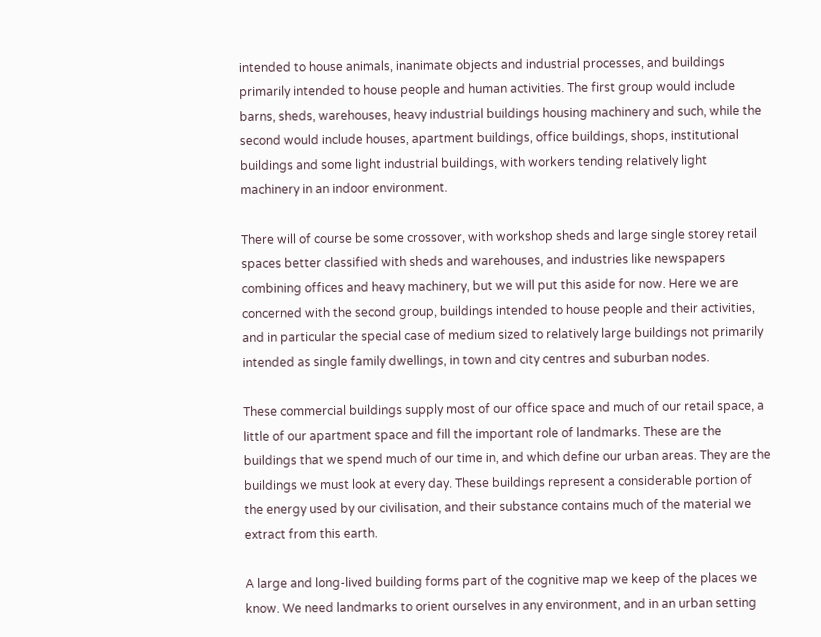intended to house animals, inanimate objects and industrial processes, and buildings primarily intended to house people and human activities. The first group would include barns, sheds, warehouses, heavy industrial buildings housing machinery and such, while the second would include houses, apartment buildings, office buildings, shops, institutional buildings and some light industrial buildings, with workers tending relatively light machinery in an indoor environment.

There will of course be some crossover, with workshop sheds and large single storey retail spaces better classified with sheds and warehouses, and industries like newspapers combining offices and heavy machinery, but we will put this aside for now. Here we are concerned with the second group, buildings intended to house people and their activities, and in particular the special case of medium sized to relatively large buildings not primarily intended as single family dwellings, in town and city centres and suburban nodes.

These commercial buildings supply most of our office space and much of our retail space, a little of our apartment space and fill the important role of landmarks. These are the buildings that we spend much of our time in, and which define our urban areas. They are the buildings we must look at every day. These buildings represent a considerable portion of the energy used by our civilisation, and their substance contains much of the material we extract from this earth.

A large and long-lived building forms part of the cognitive map we keep of the places we know. We need landmarks to orient ourselves in any environment, and in an urban setting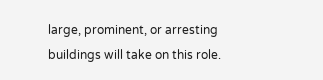large, prominent, or arresting buildings will take on this role.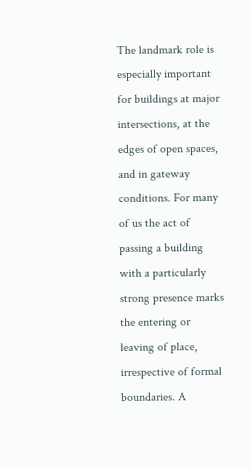The landmark role is especially important for buildings at major intersections, at the edges of open spaces, and in gateway conditions. For many of us the act of passing a building with a particularly strong presence marks the entering or leaving of place, irrespective of formal boundaries. A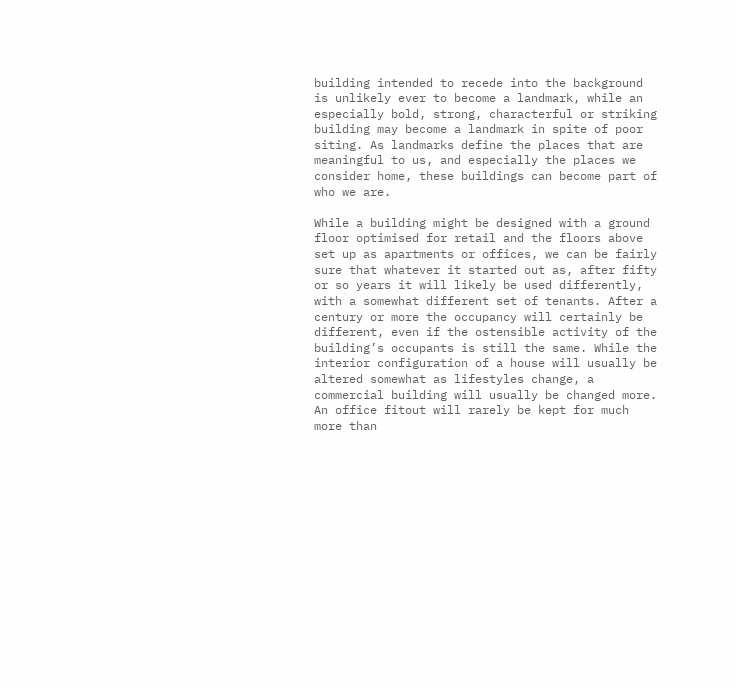building intended to recede into the background is unlikely ever to become a landmark, while an especially bold, strong, characterful or striking building may become a landmark in spite of poor siting. As landmarks define the places that are meaningful to us, and especially the places we consider home, these buildings can become part of who we are.

While a building might be designed with a ground floor optimised for retail and the floors above set up as apartments or offices, we can be fairly sure that whatever it started out as, after fifty or so years it will likely be used differently, with a somewhat different set of tenants. After a century or more the occupancy will certainly be different, even if the ostensible activity of the building’s occupants is still the same. While the interior configuration of a house will usually be altered somewhat as lifestyles change, a commercial building will usually be changed more. An office fitout will rarely be kept for much more than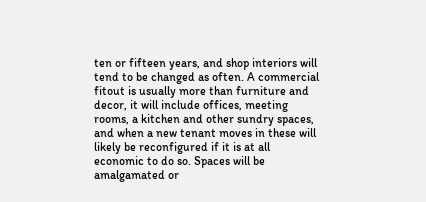ten or fifteen years, and shop interiors will tend to be changed as often. A commercial fitout is usually more than furniture and decor, it will include offices, meeting rooms, a kitchen and other sundry spaces, and when a new tenant moves in these will likely be reconfigured if it is at all economic to do so. Spaces will be amalgamated or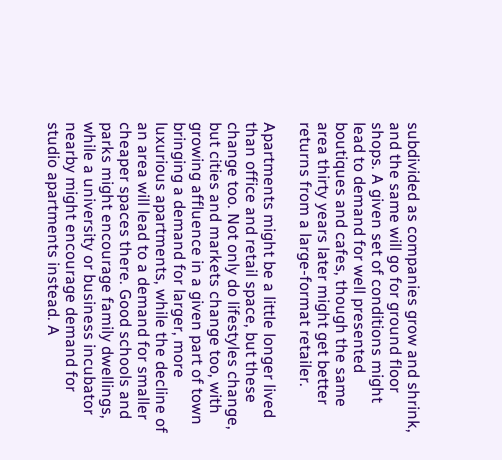subdivided as companies grow and shrink, and the same will go for ground floor shops. A given set of conditions might lead to demand for well presented boutiques and cafes, though the same area thirty years later might get better returns from a large-format retailer.

Apartments might be a little longer lived than office and retail space, but these change too. Not only do lifestyles change, but cities and markets change too, with growing affluence in a given part of town bringing a demand for larger, more luxurious apartments, while the decline of an area will lead to a demand for smaller cheaper spaces there. Good schools and parks might encourage family dwellings, while a university or business incubator nearby might encourage demand for studio apartments instead. A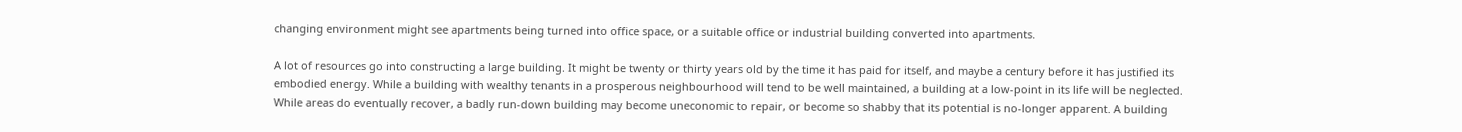changing environment might see apartments being turned into office space, or a suitable office or industrial building converted into apartments.

A lot of resources go into constructing a large building. It might be twenty or thirty years old by the time it has paid for itself, and maybe a century before it has justified its embodied energy. While a building with wealthy tenants in a prosperous neighbourhood will tend to be well maintained, a building at a low-point in its life will be neglected. While areas do eventually recover, a badly run-down building may become uneconomic to repair, or become so shabby that its potential is no-longer apparent. A building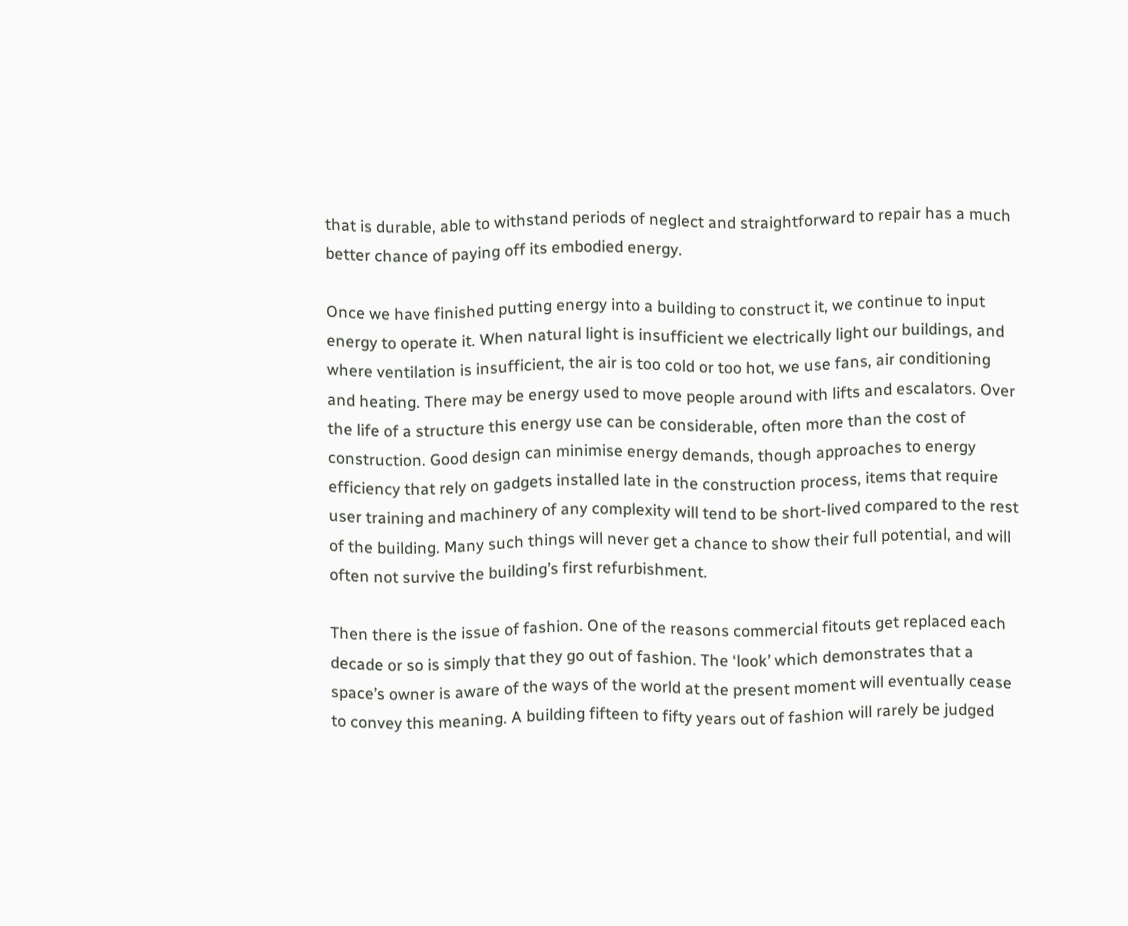that is durable, able to withstand periods of neglect and straightforward to repair has a much better chance of paying off its embodied energy.

Once we have finished putting energy into a building to construct it, we continue to input energy to operate it. When natural light is insufficient we electrically light our buildings, and where ventilation is insufficient, the air is too cold or too hot, we use fans, air conditioning and heating. There may be energy used to move people around with lifts and escalators. Over the life of a structure this energy use can be considerable, often more than the cost of construction. Good design can minimise energy demands, though approaches to energy efficiency that rely on gadgets installed late in the construction process, items that require user training and machinery of any complexity will tend to be short-lived compared to the rest of the building. Many such things will never get a chance to show their full potential, and will often not survive the building’s first refurbishment.

Then there is the issue of fashion. One of the reasons commercial fitouts get replaced each decade or so is simply that they go out of fashion. The ‘look’ which demonstrates that a space’s owner is aware of the ways of the world at the present moment will eventually cease to convey this meaning. A building fifteen to fifty years out of fashion will rarely be judged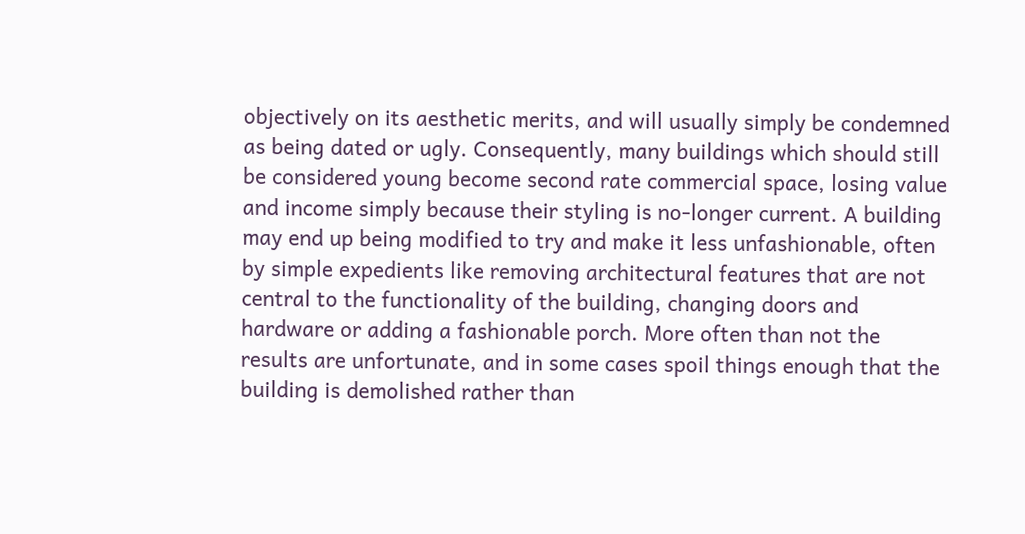objectively on its aesthetic merits, and will usually simply be condemned as being dated or ugly. Consequently, many buildings which should still be considered young become second rate commercial space, losing value and income simply because their styling is no-longer current. A building may end up being modified to try and make it less unfashionable, often by simple expedients like removing architectural features that are not central to the functionality of the building, changing doors and hardware or adding a fashionable porch. More often than not the results are unfortunate, and in some cases spoil things enough that the building is demolished rather than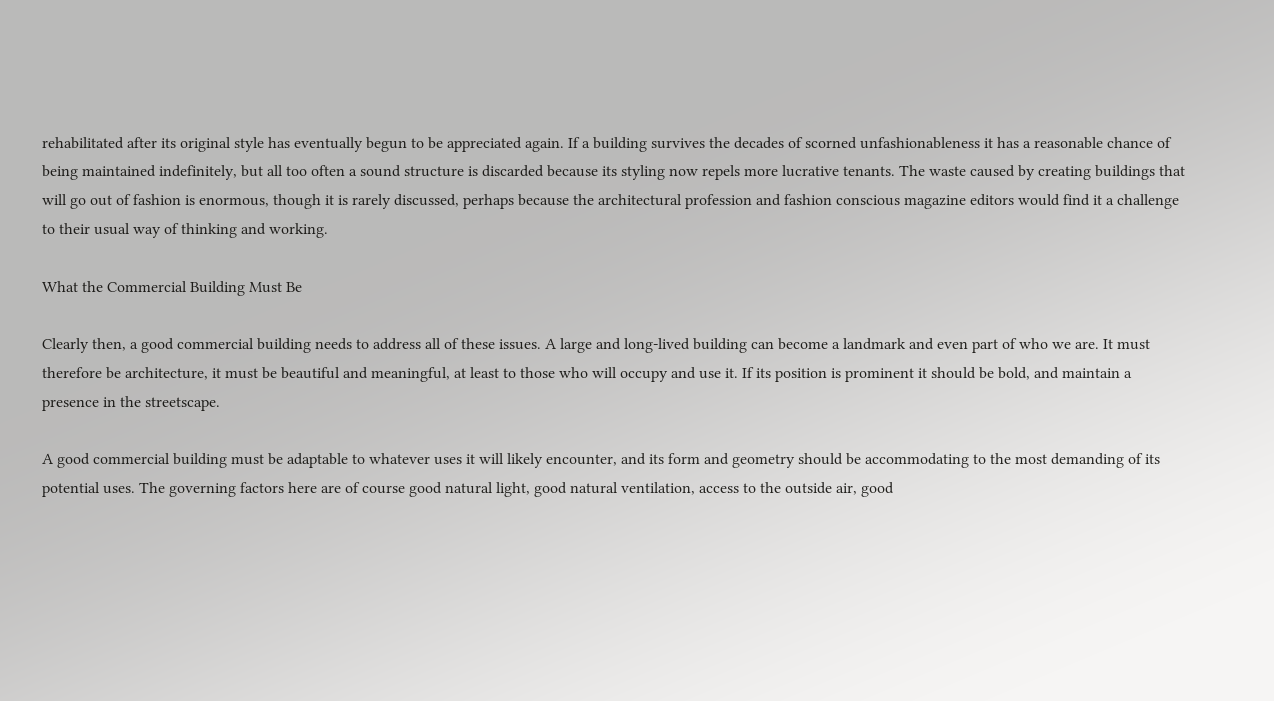rehabilitated after its original style has eventually begun to be appreciated again. If a building survives the decades of scorned unfashionableness it has a reasonable chance of being maintained indefinitely, but all too often a sound structure is discarded because its styling now repels more lucrative tenants. The waste caused by creating buildings that will go out of fashion is enormous, though it is rarely discussed, perhaps because the architectural profession and fashion conscious magazine editors would find it a challenge to their usual way of thinking and working.

What the Commercial Building Must Be

Clearly then, a good commercial building needs to address all of these issues. A large and long-lived building can become a landmark and even part of who we are. It must therefore be architecture, it must be beautiful and meaningful, at least to those who will occupy and use it. If its position is prominent it should be bold, and maintain a presence in the streetscape.

A good commercial building must be adaptable to whatever uses it will likely encounter, and its form and geometry should be accommodating to the most demanding of its potential uses. The governing factors here are of course good natural light, good natural ventilation, access to the outside air, good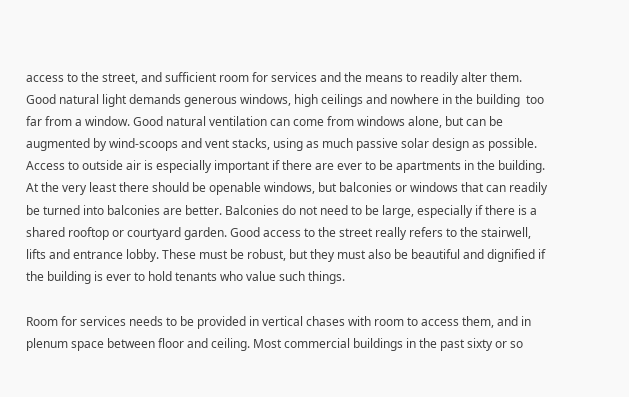access to the street, and sufficient room for services and the means to readily alter them. Good natural light demands generous windows, high ceilings and nowhere in the building  too far from a window. Good natural ventilation can come from windows alone, but can be augmented by wind-scoops and vent stacks, using as much passive solar design as possible. Access to outside air is especially important if there are ever to be apartments in the building. At the very least there should be openable windows, but balconies or windows that can readily be turned into balconies are better. Balconies do not need to be large, especially if there is a shared rooftop or courtyard garden. Good access to the street really refers to the stairwell, lifts and entrance lobby. These must be robust, but they must also be beautiful and dignified if the building is ever to hold tenants who value such things.

Room for services needs to be provided in vertical chases with room to access them, and in plenum space between floor and ceiling. Most commercial buildings in the past sixty or so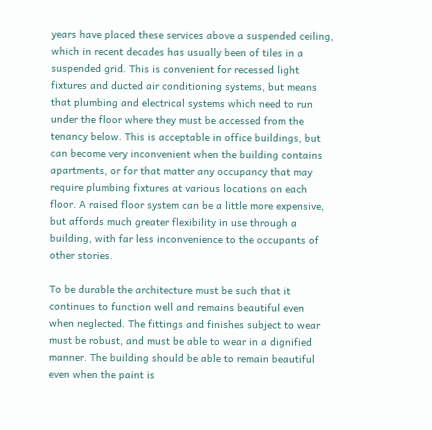years have placed these services above a suspended ceiling, which in recent decades has usually been of tiles in a suspended grid. This is convenient for recessed light fixtures and ducted air conditioning systems, but means that plumbing and electrical systems which need to run under the floor where they must be accessed from the tenancy below. This is acceptable in office buildings, but can become very inconvenient when the building contains apartments, or for that matter any occupancy that may require plumbing fixtures at various locations on each floor. A raised floor system can be a little more expensive, but affords much greater flexibility in use through a building, with far less inconvenience to the occupants of other stories.

To be durable the architecture must be such that it continues to function well and remains beautiful even when neglected. The fittings and finishes subject to wear must be robust, and must be able to wear in a dignified manner. The building should be able to remain beautiful even when the paint is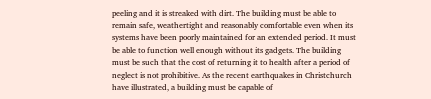peeling and it is streaked with dirt. The building must be able to remain safe, weathertight and reasonably comfortable even when its systems have been poorly maintained for an extended period. It must be able to function well enough without its gadgets. The building must be such that the cost of returning it to health after a period of neglect is not prohibitive. As the recent earthquakes in Christchurch have illustrated, a building must be capable of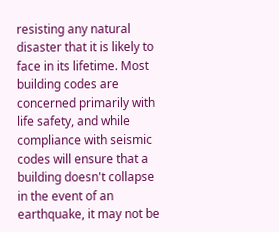resisting any natural disaster that it is likely to face in its lifetime. Most building codes are concerned primarily with life safety, and while compliance with seismic codes will ensure that a building doesn't collapse in the event of an earthquake, it may not be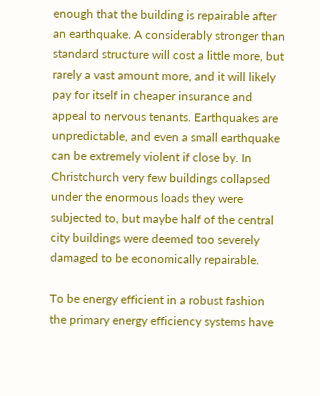enough that the building is repairable after an earthquake. A considerably stronger than standard structure will cost a little more, but rarely a vast amount more, and it will likely pay for itself in cheaper insurance and appeal to nervous tenants. Earthquakes are unpredictable, and even a small earthquake can be extremely violent if close by. In Christchurch very few buildings collapsed under the enormous loads they were subjected to, but maybe half of the central city buildings were deemed too severely damaged to be economically repairable.

To be energy efficient in a robust fashion the primary energy efficiency systems have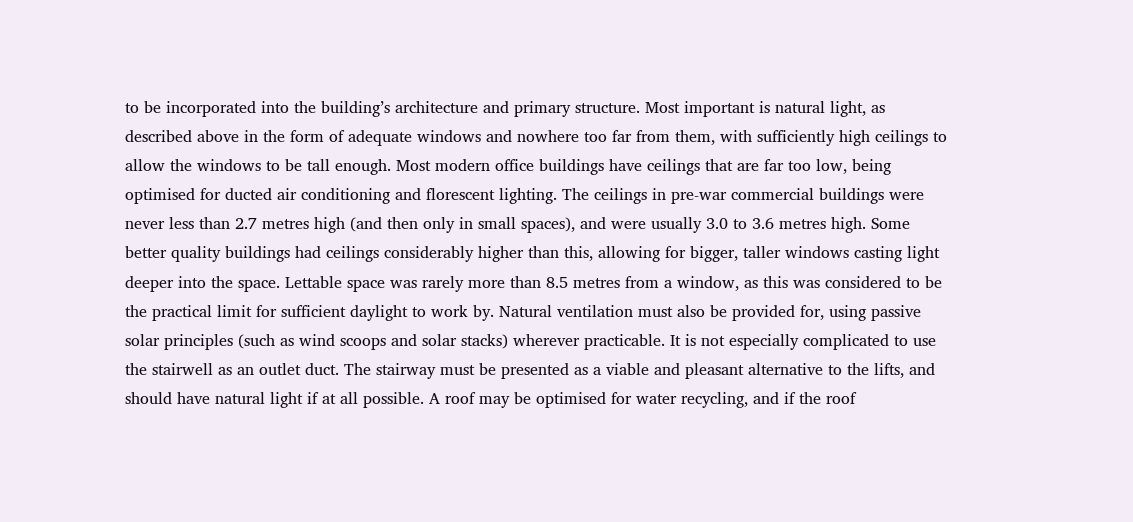to be incorporated into the building’s architecture and primary structure. Most important is natural light, as described above in the form of adequate windows and nowhere too far from them, with sufficiently high ceilings to allow the windows to be tall enough. Most modern office buildings have ceilings that are far too low, being optimised for ducted air conditioning and florescent lighting. The ceilings in pre-war commercial buildings were never less than 2.7 metres high (and then only in small spaces), and were usually 3.0 to 3.6 metres high. Some better quality buildings had ceilings considerably higher than this, allowing for bigger, taller windows casting light deeper into the space. Lettable space was rarely more than 8.5 metres from a window, as this was considered to be the practical limit for sufficient daylight to work by. Natural ventilation must also be provided for, using passive solar principles (such as wind scoops and solar stacks) wherever practicable. It is not especially complicated to use the stairwell as an outlet duct. The stairway must be presented as a viable and pleasant alternative to the lifts, and should have natural light if at all possible. A roof may be optimised for water recycling, and if the roof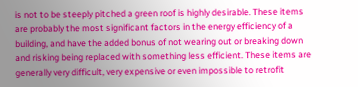is not to be steeply pitched a green roof is highly desirable. These items are probably the most significant factors in the energy efficiency of a building, and have the added bonus of not wearing out or breaking down and risking being replaced with something less efficient. These items are generally very difficult, very expensive or even impossible to retrofit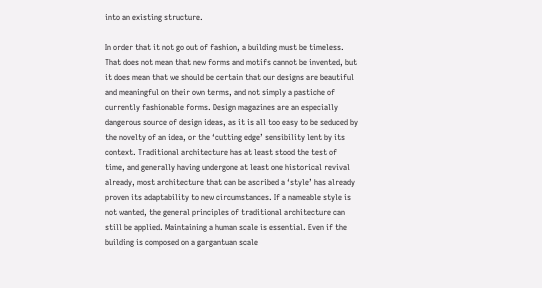into an existing structure.

In order that it not go out of fashion, a building must be timeless. That does not mean that new forms and motifs cannot be invented, but it does mean that we should be certain that our designs are beautiful and meaningful on their own terms, and not simply a pastiche of currently fashionable forms. Design magazines are an especially dangerous source of design ideas, as it is all too easy to be seduced by the novelty of an idea, or the ‘cutting edge’ sensibility lent by its context. Traditional architecture has at least stood the test of time, and generally having undergone at least one historical revival already, most architecture that can be ascribed a ‘style’ has already proven its adaptability to new circumstances. If a nameable style is not wanted, the general principles of traditional architecture can still be applied. Maintaining a human scale is essential. Even if the building is composed on a gargantuan scale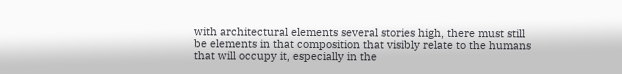with architectural elements several stories high, there must still be elements in that composition that visibly relate to the humans that will occupy it, especially in the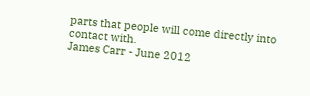parts that people will come directly into contact with.
James Carr - June 2012